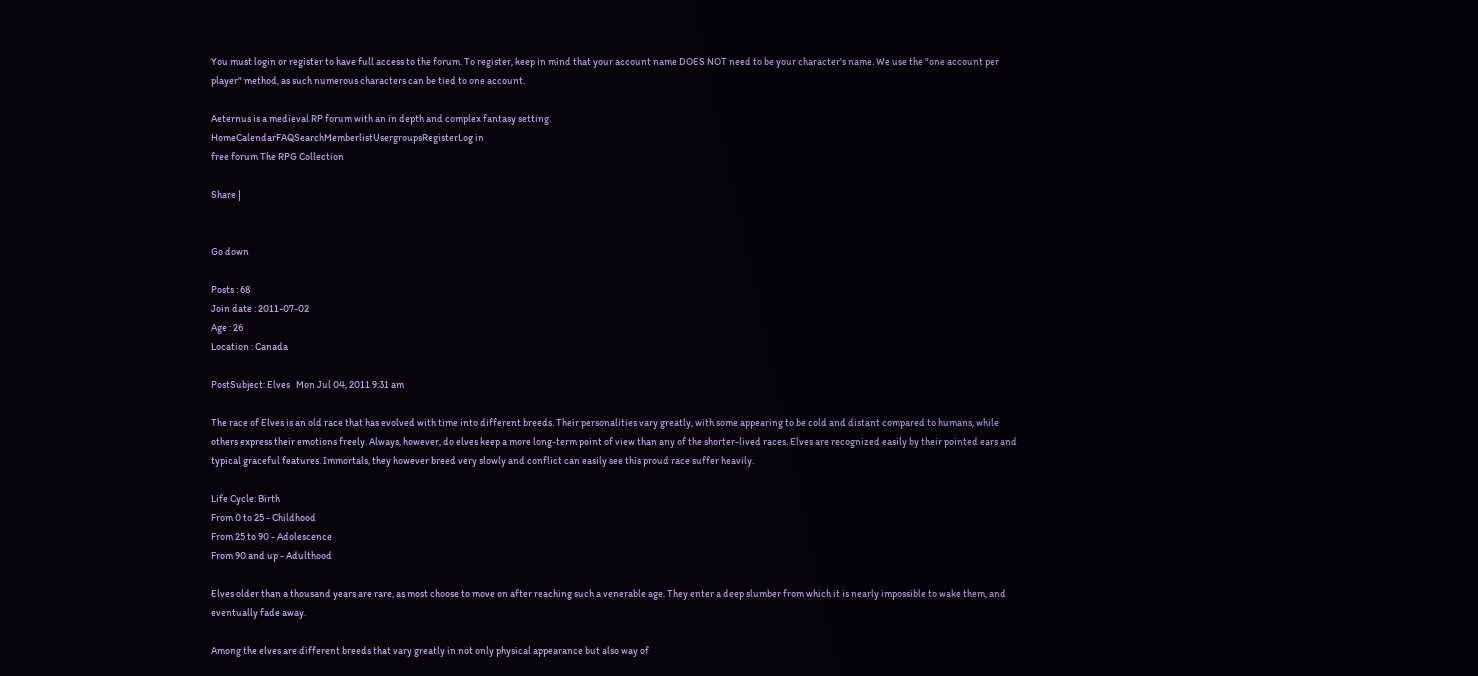You must login or register to have full access to the forum. To register, keep in mind that your account name DOES NOT need to be your character's name. We use the "one account per player" method, as such numerous characters can be tied to one account.

Aeternus is a medieval RP forum with an in depth and complex fantasy setting.
HomeCalendarFAQSearchMemberlistUsergroupsRegisterLog in
free forum The RPG Collection

Share |


Go down

Posts : 68
Join date : 2011-07-02
Age : 26
Location : Canada

PostSubject: Elves   Mon Jul 04, 2011 9:31 am

The race of Elves is an old race that has evolved with time into different breeds. Their personalities vary greatly, with some appearing to be cold and distant compared to humans, while others express their emotions freely. Always, however, do elves keep a more long-term point of view than any of the shorter-lived races. Elves are recognized easily by their pointed ears and typical graceful features. Immortals, they however breed very slowly and conflict can easily see this proud race suffer heavily.

Life Cycle: Birth
From 0 to 25 - Childhood
From 25 to 90 - Adolescence
From 90 and up - Adulthood

Elves older than a thousand years are rare, as most choose to move on after reaching such a venerable age. They enter a deep slumber from which it is nearly impossible to wake them, and eventually fade away.

Among the elves are different breeds that vary greatly in not only physical appearance but also way of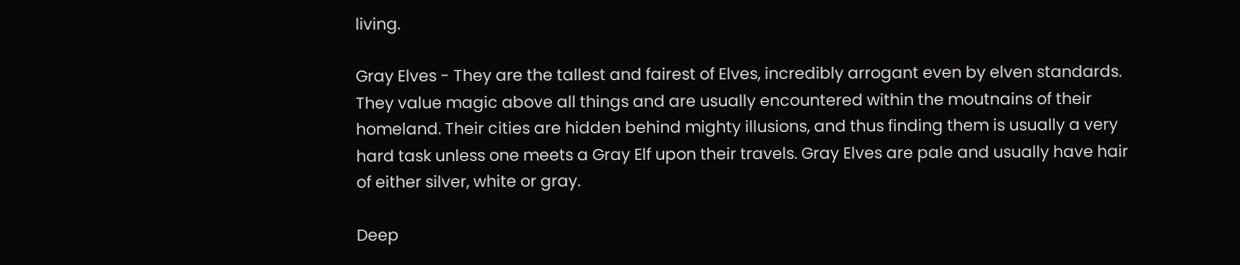living.

Gray Elves - They are the tallest and fairest of Elves, incredibly arrogant even by elven standards. They value magic above all things and are usually encountered within the moutnains of their homeland. Their cities are hidden behind mighty illusions, and thus finding them is usually a very hard task unless one meets a Gray Elf upon their travels. Gray Elves are pale and usually have hair of either silver, white or gray.

Deep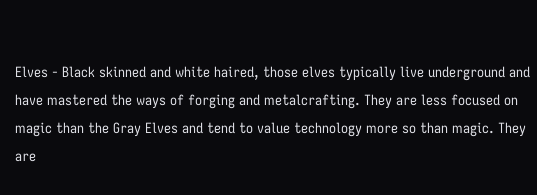Elves - Black skinned and white haired, those elves typically live underground and have mastered the ways of forging and metalcrafting. They are less focused on magic than the Gray Elves and tend to value technology more so than magic. They are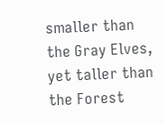smaller than the Gray Elves, yet taller than the Forest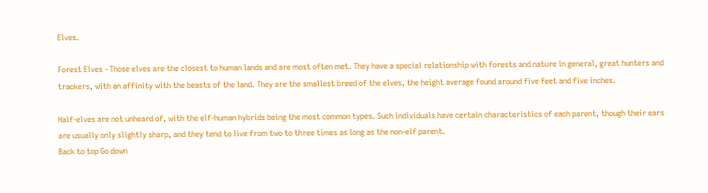Elves.

Forest Elves - Those elves are the closest to human lands and are most often met. They have a special relationship with forests and nature in general, great hunters and trackers, with an affinity with the beasts of the land. They are the smallest breed of the elves, the height average found around five feet and five inches.

Half-elves are not unheard of, with the elf-human hybrids being the most common types. Such individuals have certain characteristics of each parent, though their ears are usually only slightly sharp, and they tend to live from two to three times as long as the non-elf parent.
Back to top Go down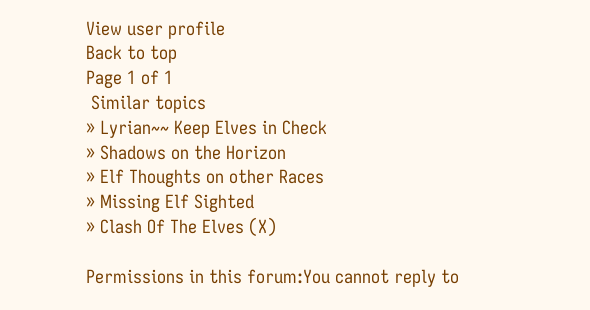View user profile
Back to top
Page 1 of 1
 Similar topics
» Lyrian~~ Keep Elves in Check
» Shadows on the Horizon
» Elf Thoughts on other Races
» Missing Elf Sighted
» Clash Of The Elves (X)

Permissions in this forum:You cannot reply to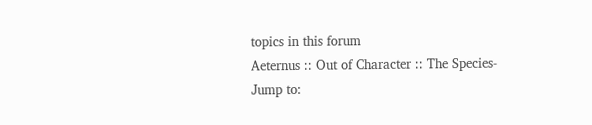topics in this forum
Aeternus :: Out of Character :: The Species-
Jump to: